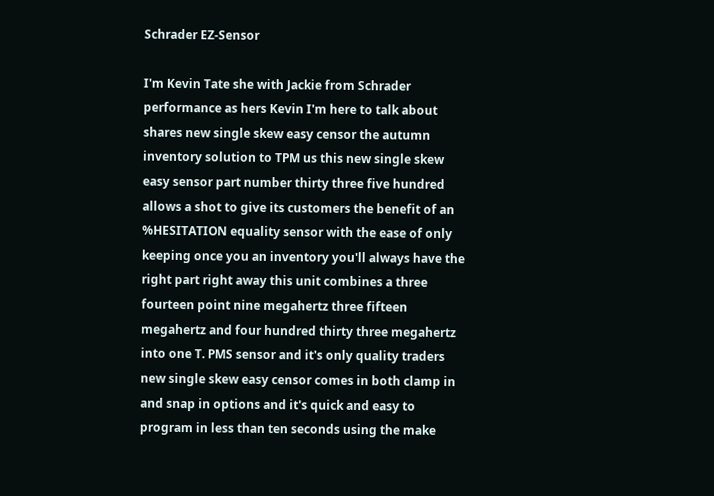Schrader EZ-Sensor

I'm Kevin Tate she with Jackie from Schrader performance as hers Kevin I'm here to talk about shares new single skew easy censor the autumn inventory solution to TPM us this new single skew easy sensor part number thirty three five hundred allows a shot to give its customers the benefit of an %HESITATION equality sensor with the ease of only keeping once you an inventory you'll always have the right part right away this unit combines a three fourteen point nine megahertz three fifteen megahertz and four hundred thirty three megahertz into one T. PMS sensor and it's only quality traders new single skew easy censor comes in both clamp in and snap in options and it's quick and easy to program in less than ten seconds using the make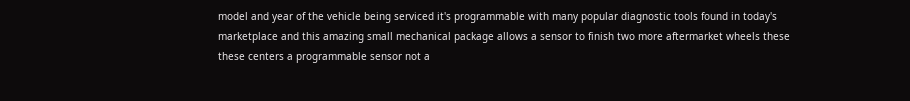model and year of the vehicle being serviced it's programmable with many popular diagnostic tools found in today's marketplace and this amazing small mechanical package allows a sensor to finish two more aftermarket wheels these these centers a programmable sensor not a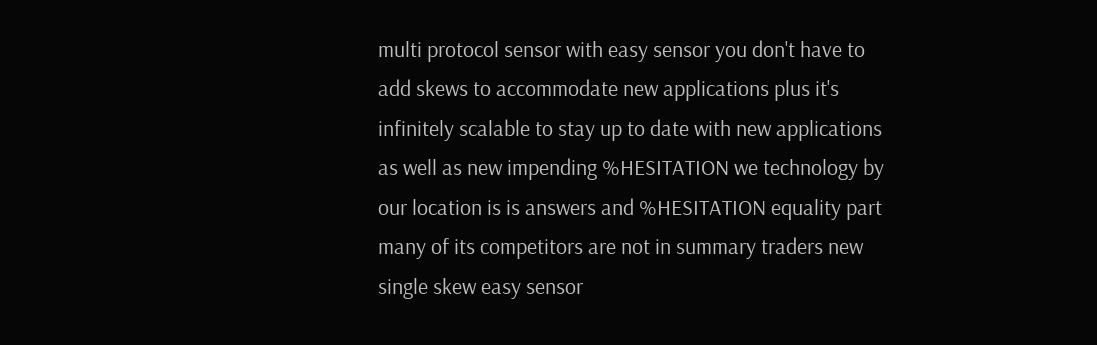multi protocol sensor with easy sensor you don't have to add skews to accommodate new applications plus it's infinitely scalable to stay up to date with new applications as well as new impending %HESITATION we technology by our location is is answers and %HESITATION equality part many of its competitors are not in summary traders new single skew easy sensor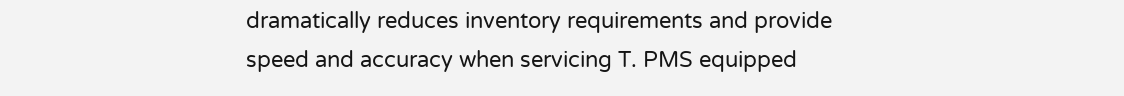dramatically reduces inventory requirements and provide speed and accuracy when servicing T. PMS equipped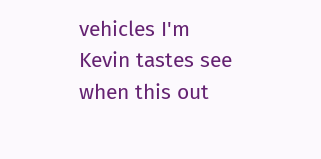vehicles I'm Kevin tastes see when this out